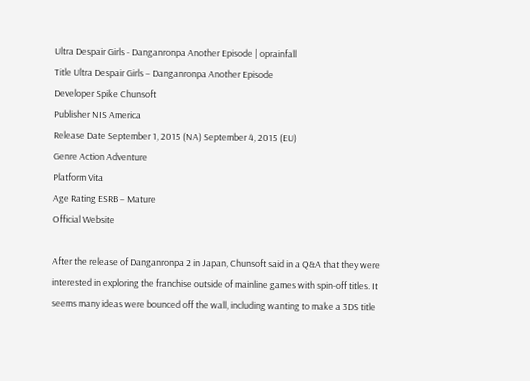Ultra Despair Girls - Danganronpa Another Episode | oprainfall
Title Ultra Despair Girls – Danganronpa Another Episode
Developer Spike Chunsoft
Publisher NIS America
Release Date September 1, 2015 (NA) September 4, 2015 (EU)
Genre Action Adventure
Platform Vita
Age Rating ESRB – Mature
Official Website

After the release of Danganronpa 2 in Japan, Chunsoft said in a Q&A that they were interested in exploring the franchise outside of mainline games with spin-off titles. It seems many ideas were bounced off the wall, including wanting to make a 3DS title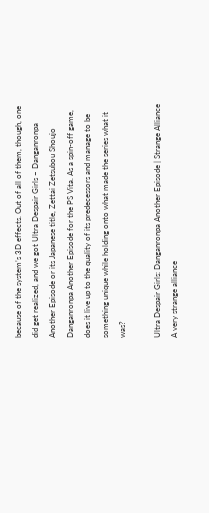because of the system’s 3D effects. Out of all of them, though, one did get realized, and we got Ultra Despair Girls – Danganronpa Another Episode or its Japanese title, Zettai Zetsubou Shoujo Danganronpa Another Episode for the PS Vita. As a spin-off game, does it live up to the quality of its predecessors and manage to be something unique while holding onto what made the series what it was?

Ultra Despair Girls: Danganronpa Another Episode | Strange Alliance
A very strange alliance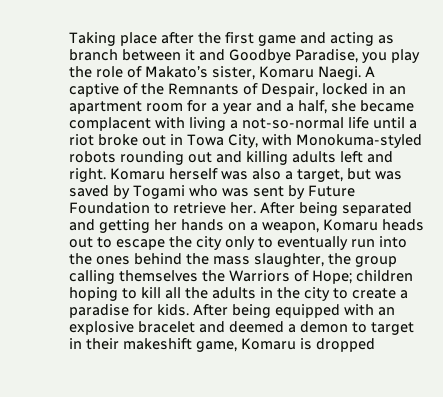Taking place after the first game and acting as branch between it and Goodbye Paradise, you play the role of Makato’s sister, Komaru Naegi. A captive of the Remnants of Despair, locked in an apartment room for a year and a half, she became complacent with living a not-so-normal life until a riot broke out in Towa City, with Monokuma-styled robots rounding out and killing adults left and right. Komaru herself was also a target, but was saved by Togami who was sent by Future Foundation to retrieve her. After being separated and getting her hands on a weapon, Komaru heads out to escape the city only to eventually run into the ones behind the mass slaughter, the group calling themselves the Warriors of Hope; children hoping to kill all the adults in the city to create a paradise for kids. After being equipped with an explosive bracelet and deemed a demon to target in their makeshift game, Komaru is dropped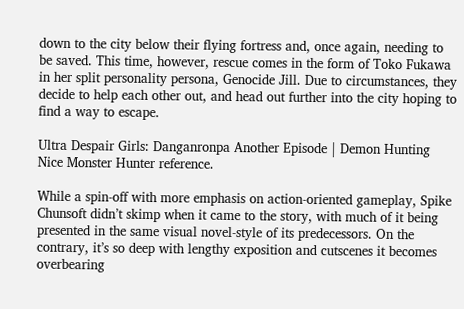down to the city below their flying fortress and, once again, needing to be saved. This time, however, rescue comes in the form of Toko Fukawa in her split personality persona, Genocide Jill. Due to circumstances, they decide to help each other out, and head out further into the city hoping to find a way to escape.

Ultra Despair Girls: Danganronpa Another Episode | Demon Hunting
Nice Monster Hunter reference.

While a spin-off with more emphasis on action-oriented gameplay, Spike Chunsoft didn’t skimp when it came to the story, with much of it being presented in the same visual novel-style of its predecessors. On the contrary, it’s so deep with lengthy exposition and cutscenes it becomes overbearing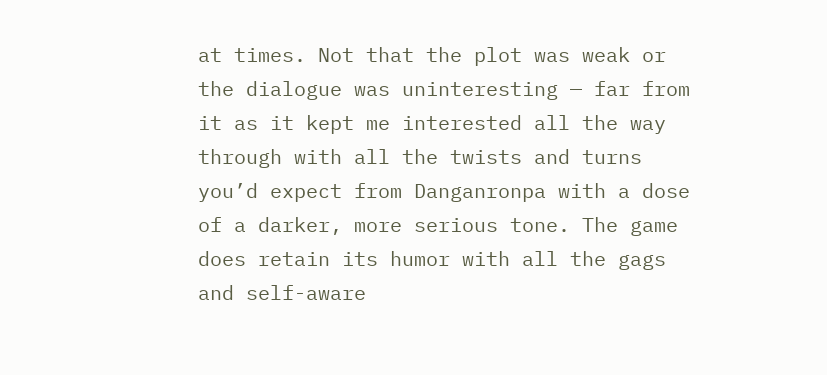at times. Not that the plot was weak or the dialogue was uninteresting — far from it as it kept me interested all the way through with all the twists and turns you’d expect from Danganronpa with a dose of a darker, more serious tone. The game does retain its humor with all the gags and self-aware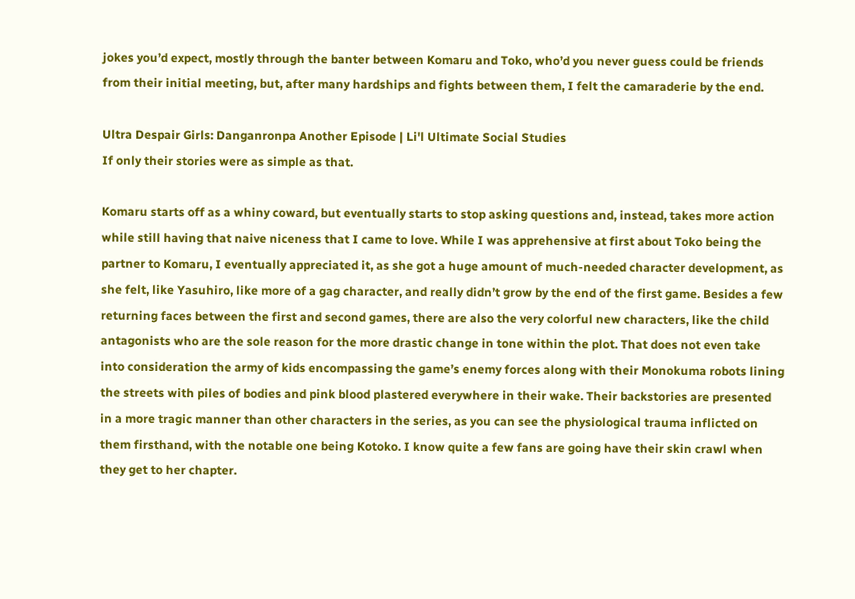jokes you’d expect, mostly through the banter between Komaru and Toko, who’d you never guess could be friends from their initial meeting, but, after many hardships and fights between them, I felt the camaraderie by the end.

Ultra Despair Girls: Danganronpa Another Episode | Li'l Ultimate Social Studies
If only their stories were as simple as that.

Komaru starts off as a whiny coward, but eventually starts to stop asking questions and, instead, takes more action while still having that naive niceness that I came to love. While I was apprehensive at first about Toko being the partner to Komaru, I eventually appreciated it, as she got a huge amount of much-needed character development, as she felt, like Yasuhiro, like more of a gag character, and really didn’t grow by the end of the first game. Besides a few returning faces between the first and second games, there are also the very colorful new characters, like the child antagonists who are the sole reason for the more drastic change in tone within the plot. That does not even take into consideration the army of kids encompassing the game’s enemy forces along with their Monokuma robots lining the streets with piles of bodies and pink blood plastered everywhere in their wake. Their backstories are presented in a more tragic manner than other characters in the series, as you can see the physiological trauma inflicted on them firsthand, with the notable one being Kotoko. I know quite a few fans are going have their skin crawl when they get to her chapter.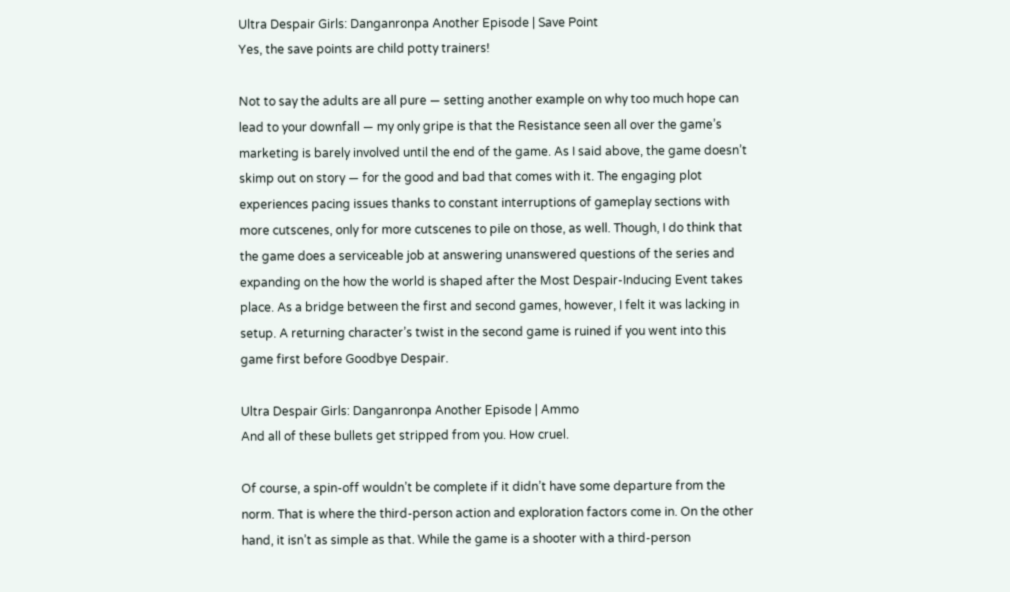Ultra Despair Girls: Danganronpa Another Episode | Save Point
Yes, the save points are child potty trainers!

Not to say the adults are all pure — setting another example on why too much hope can lead to your downfall — my only gripe is that the Resistance seen all over the game’s marketing is barely involved until the end of the game. As I said above, the game doesn’t skimp out on story — for the good and bad that comes with it. The engaging plot experiences pacing issues thanks to constant interruptions of gameplay sections with more cutscenes, only for more cutscenes to pile on those, as well. Though, I do think that the game does a serviceable job at answering unanswered questions of the series and expanding on the how the world is shaped after the Most Despair-Inducing Event takes place. As a bridge between the first and second games, however, I felt it was lacking in setup. A returning character’s twist in the second game is ruined if you went into this game first before Goodbye Despair.

Ultra Despair Girls: Danganronpa Another Episode | Ammo
And all of these bullets get stripped from you. How cruel.

Of course, a spin-off wouldn’t be complete if it didn’t have some departure from the norm. That is where the third-person action and exploration factors come in. On the other hand, it isn’t as simple as that. While the game is a shooter with a third-person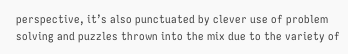perspective, it’s also punctuated by clever use of problem solving and puzzles thrown into the mix due to the variety of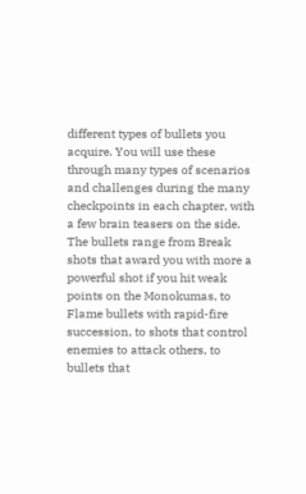different types of bullets you acquire. You will use these through many types of scenarios and challenges during the many checkpoints in each chapter, with a few brain teasers on the side. The bullets range from Break shots that award you with more a powerful shot if you hit weak points on the Monokumas, to Flame bullets with rapid-fire succession, to shots that control enemies to attack others, to bullets that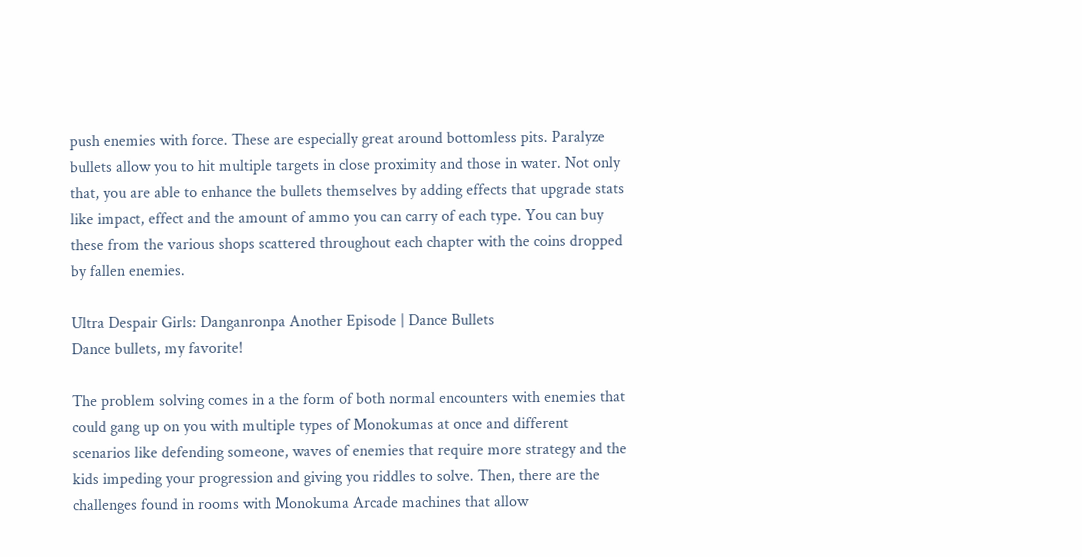push enemies with force. These are especially great around bottomless pits. Paralyze bullets allow you to hit multiple targets in close proximity and those in water. Not only that, you are able to enhance the bullets themselves by adding effects that upgrade stats like impact, effect and the amount of ammo you can carry of each type. You can buy these from the various shops scattered throughout each chapter with the coins dropped by fallen enemies.

Ultra Despair Girls: Danganronpa Another Episode | Dance Bullets
Dance bullets, my favorite!

The problem solving comes in a the form of both normal encounters with enemies that could gang up on you with multiple types of Monokumas at once and different scenarios like defending someone, waves of enemies that require more strategy and the kids impeding your progression and giving you riddles to solve. Then, there are the challenges found in rooms with Monokuma Arcade machines that allow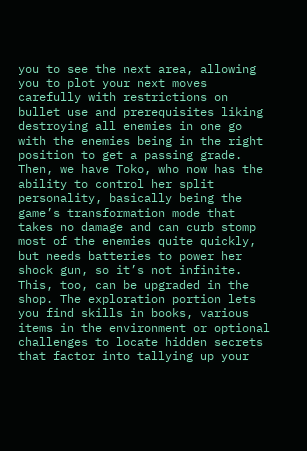you to see the next area, allowing you to plot your next moves carefully with restrictions on bullet use and prerequisites liking destroying all enemies in one go with the enemies being in the right position to get a passing grade. Then, we have Toko, who now has the ability to control her split personality, basically being the game’s transformation mode that takes no damage and can curb stomp most of the enemies quite quickly, but needs batteries to power her shock gun, so it’s not infinite. This, too, can be upgraded in the shop. The exploration portion lets you find skills in books, various items in the environment or optional challenges to locate hidden secrets that factor into tallying up your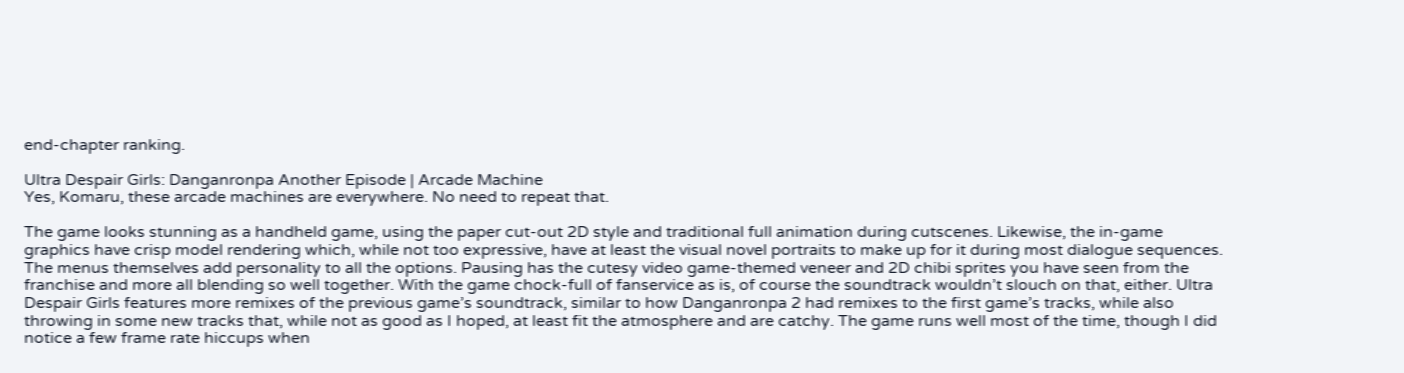end-chapter ranking.

Ultra Despair Girls: Danganronpa Another Episode | Arcade Machine
Yes, Komaru, these arcade machines are everywhere. No need to repeat that.

The game looks stunning as a handheld game, using the paper cut-out 2D style and traditional full animation during cutscenes. Likewise, the in-game graphics have crisp model rendering which, while not too expressive, have at least the visual novel portraits to make up for it during most dialogue sequences. The menus themselves add personality to all the options. Pausing has the cutesy video game-themed veneer and 2D chibi sprites you have seen from the franchise and more all blending so well together. With the game chock-full of fanservice as is, of course the soundtrack wouldn’t slouch on that, either. Ultra Despair Girls features more remixes of the previous game’s soundtrack, similar to how Danganronpa 2 had remixes to the first game’s tracks, while also throwing in some new tracks that, while not as good as I hoped, at least fit the atmosphere and are catchy. The game runs well most of the time, though I did notice a few frame rate hiccups when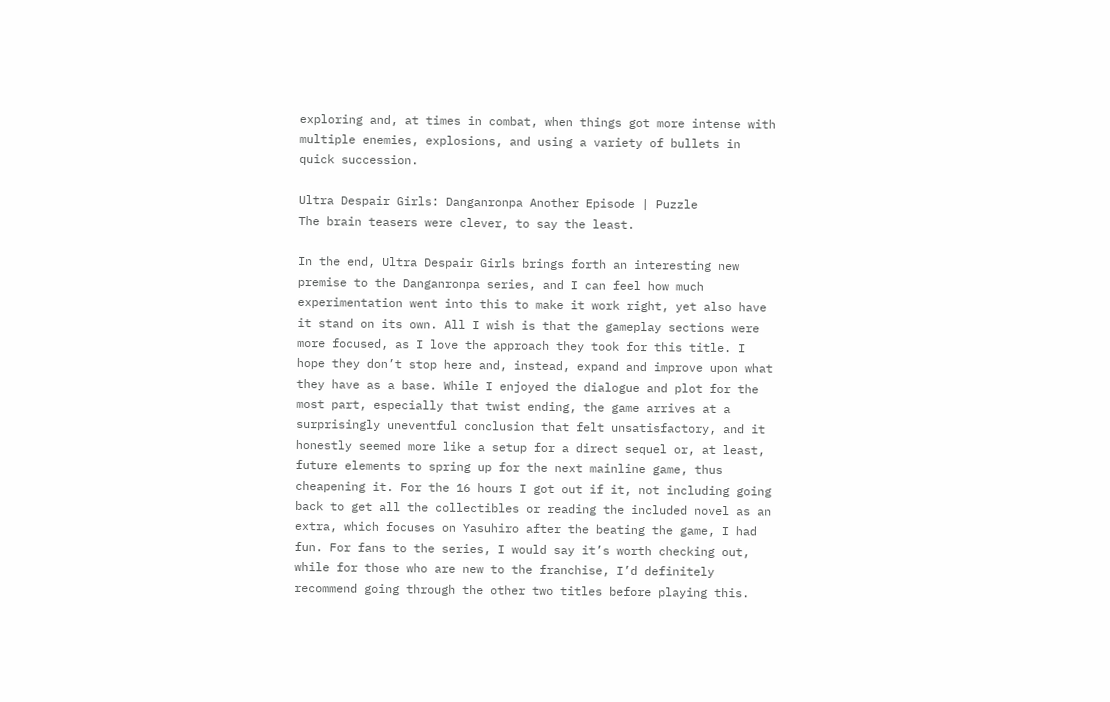exploring and, at times in combat, when things got more intense with multiple enemies, explosions, and using a variety of bullets in quick succession.

Ultra Despair Girls: Danganronpa Another Episode | Puzzle
The brain teasers were clever, to say the least.

In the end, Ultra Despair Girls brings forth an interesting new premise to the Danganronpa series, and I can feel how much experimentation went into this to make it work right, yet also have it stand on its own. All I wish is that the gameplay sections were more focused, as I love the approach they took for this title. I hope they don’t stop here and, instead, expand and improve upon what they have as a base. While I enjoyed the dialogue and plot for the most part, especially that twist ending, the game arrives at a surprisingly uneventful conclusion that felt unsatisfactory, and it honestly seemed more like a setup for a direct sequel or, at least, future elements to spring up for the next mainline game, thus cheapening it. For the 16 hours I got out if it, not including going back to get all the collectibles or reading the included novel as an extra, which focuses on Yasuhiro after the beating the game, I had fun. For fans to the series, I would say it’s worth checking out, while for those who are new to the franchise, I’d definitely recommend going through the other two titles before playing this.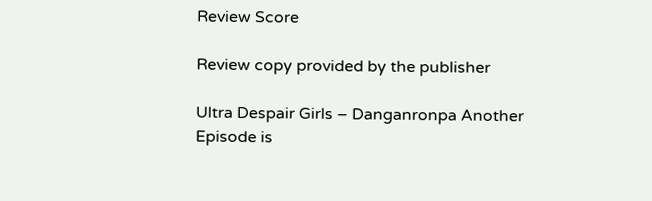Review Score

Review copy provided by the publisher

Ultra Despair Girls – Danganronpa Another Episode is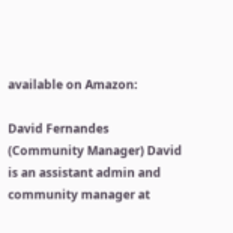available on Amazon:

David Fernandes
(Community Manager) David is an assistant admin and community manager at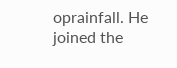oprainfall. He joined the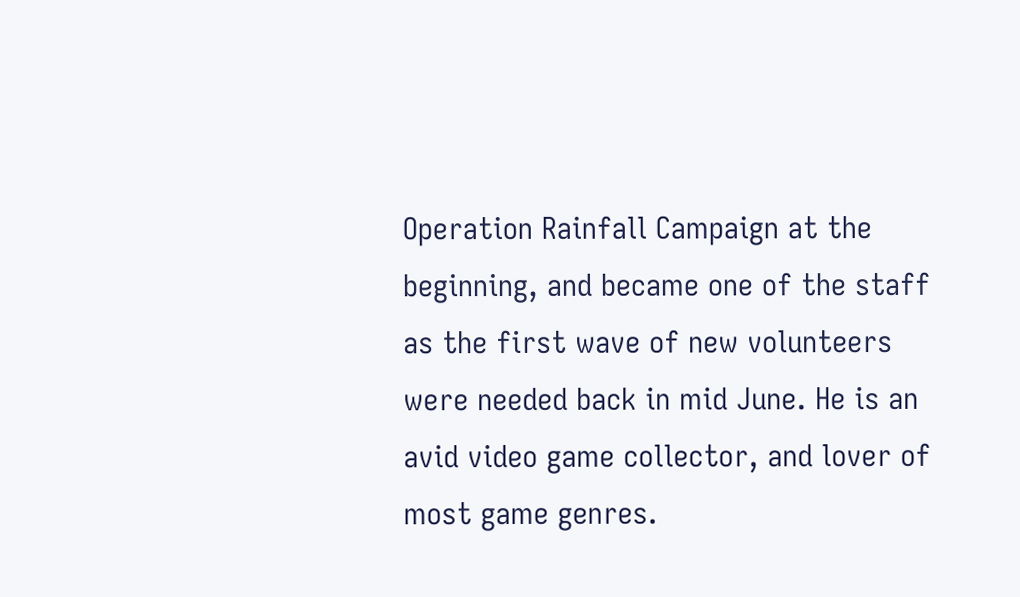Operation Rainfall Campaign at the beginning, and became one of the staff as the first wave of new volunteers were needed back in mid June. He is an avid video game collector, and lover of most game genres.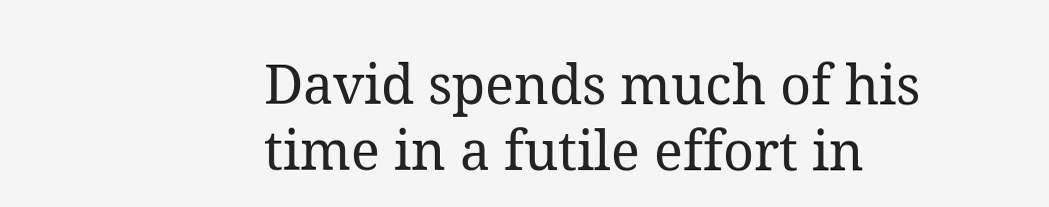David spends much of his time in a futile effort in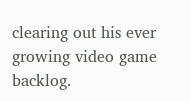clearing out his ever growing video game backlog.